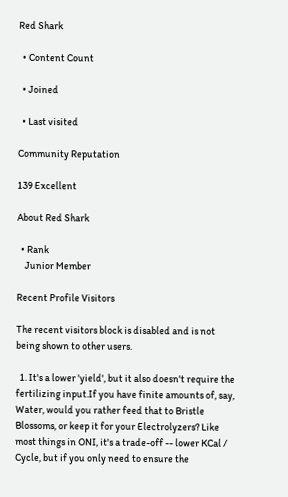Red Shark

  • Content Count

  • Joined

  • Last visited

Community Reputation

139 Excellent

About Red Shark

  • Rank
    Junior Member

Recent Profile Visitors

The recent visitors block is disabled and is not being shown to other users.

  1. It's a lower 'yield', but it also doesn't require the fertilizing input.If you have finite amounts of, say, Water, would you rather feed that to Bristle Blossoms, or keep it for your Electrolyzers? Like most things in ONI, it's a trade-off -- lower KCal / Cycle, but if you only need to ensure the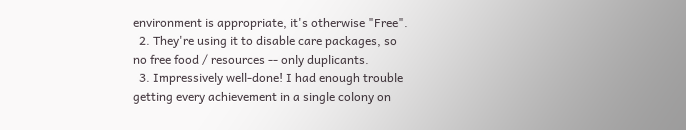environment is appropriate, it's otherwise "Free".
  2. They're using it to disable care packages, so no free food / resources -- only duplicants.
  3. Impressively well-done! I had enough trouble getting every achievement in a single colony on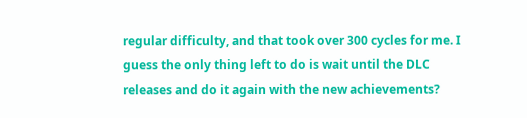regular difficulty, and that took over 300 cycles for me. I guess the only thing left to do is wait until the DLC releases and do it again with the new achievements?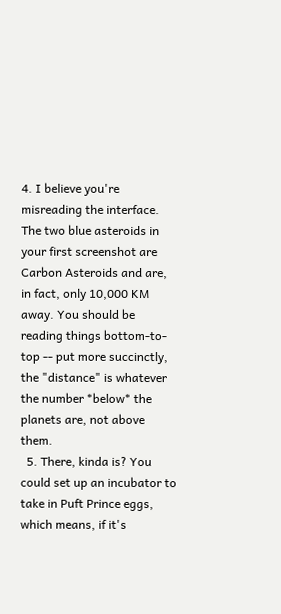4. I believe you're misreading the interface. The two blue asteroids in your first screenshot are Carbon Asteroids and are, in fact, only 10,000 KM away. You should be reading things bottom-to-top -- put more succinctly, the "distance" is whatever the number *below* the planets are, not above them.
  5. There, kinda is? You could set up an incubator to take in Puft Prince eggs, which means, if it's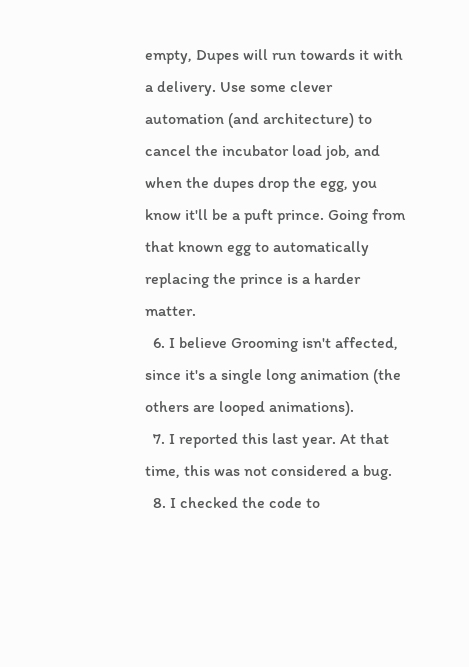empty, Dupes will run towards it with a delivery. Use some clever automation (and architecture) to cancel the incubator load job, and when the dupes drop the egg, you know it'll be a puft prince. Going from that known egg to automatically replacing the prince is a harder matter.
  6. I believe Grooming isn't affected, since it's a single long animation (the others are looped animations).
  7. I reported this last year. At that time, this was not considered a bug.
  8. I checked the code to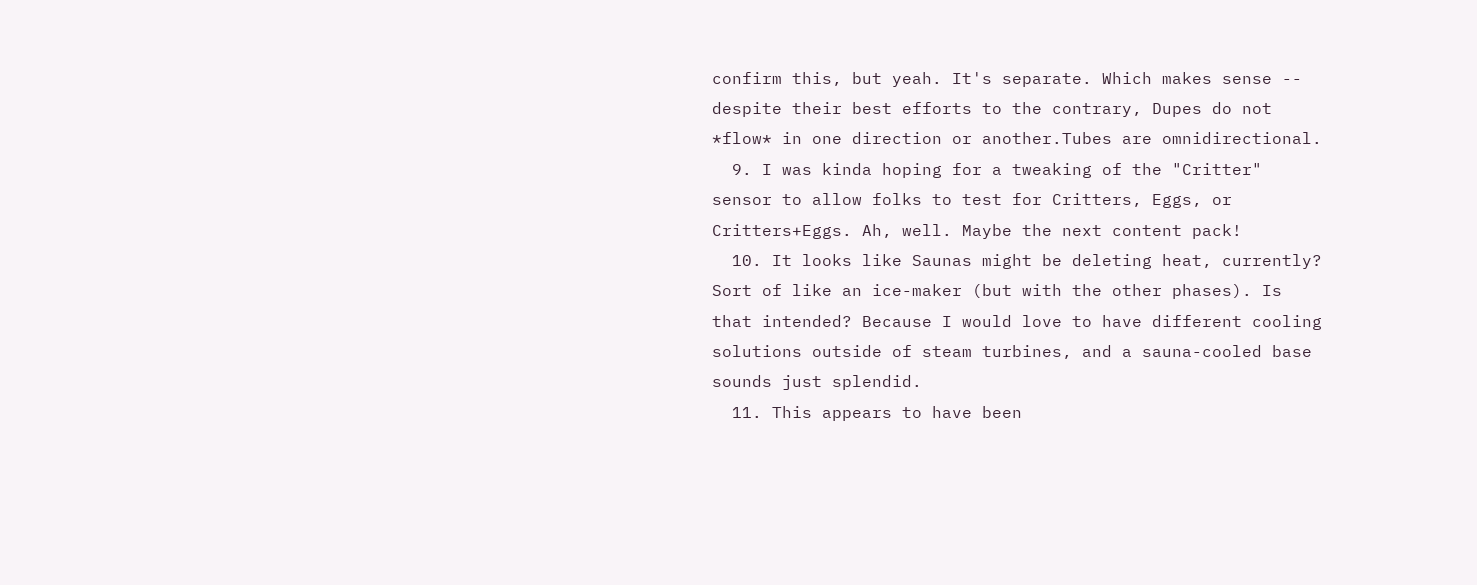confirm this, but yeah. It's separate. Which makes sense -- despite their best efforts to the contrary, Dupes do not *flow* in one direction or another.Tubes are omnidirectional.
  9. I was kinda hoping for a tweaking of the "Critter" sensor to allow folks to test for Critters, Eggs, or Critters+Eggs. Ah, well. Maybe the next content pack!
  10. It looks like Saunas might be deleting heat, currently? Sort of like an ice-maker (but with the other phases). Is that intended? Because I would love to have different cooling solutions outside of steam turbines, and a sauna-cooled base sounds just splendid.
  11. This appears to have been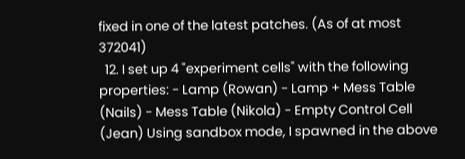fixed in one of the latest patches. (As of at most 372041)
  12. I set up 4 "experiment cells" with the following properties: - Lamp (Rowan) - Lamp + Mess Table (Nails) - Mess Table (Nikola) - Empty Control Cell (Jean) Using sandbox mode, I spawned in the above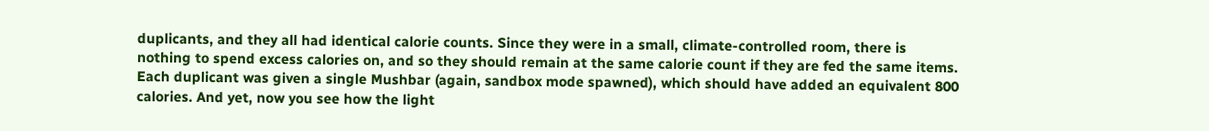duplicants, and they all had identical calorie counts. Since they were in a small, climate-controlled room, there is nothing to spend excess calories on, and so they should remain at the same calorie count if they are fed the same items. Each duplicant was given a single Mushbar (again, sandbox mode spawned), which should have added an equivalent 800 calories. And yet, now you see how the light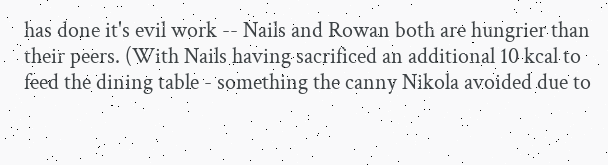has done it's evil work -- Nails and Rowan both are hungrier than their peers. (With Nails having sacrificed an additional 10 kcal to feed the dining table - something the canny Nikola avoided due to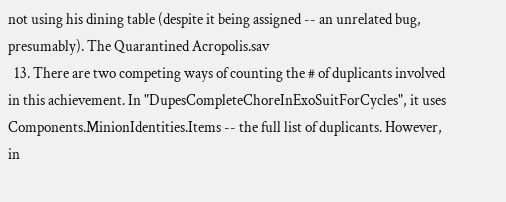not using his dining table (despite it being assigned -- an unrelated bug, presumably). The Quarantined Acropolis.sav
  13. There are two competing ways of counting the # of duplicants involved in this achievement. In "DupesCompleteChoreInExoSuitForCycles", it uses Components.MinionIdentities.Items -- the full list of duplicants. However, in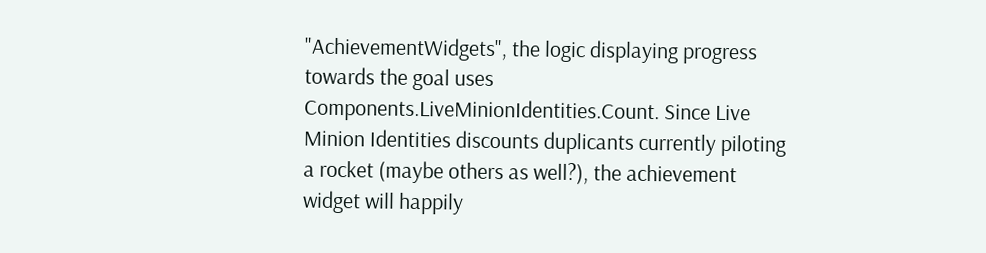"AchievementWidgets", the logic displaying progress towards the goal uses Components.LiveMinionIdentities.Count. Since Live Minion Identities discounts duplicants currently piloting a rocket (maybe others as well?), the achievement widget will happily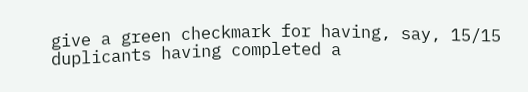give a green checkmark for having, say, 15/15 duplicants having completed a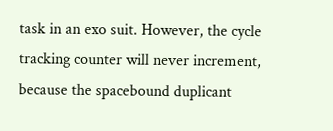task in an exo suit. However, the cycle tracking counter will never increment, because the spacebound duplicant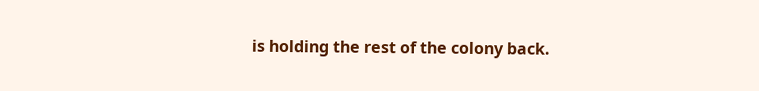is holding the rest of the colony back.